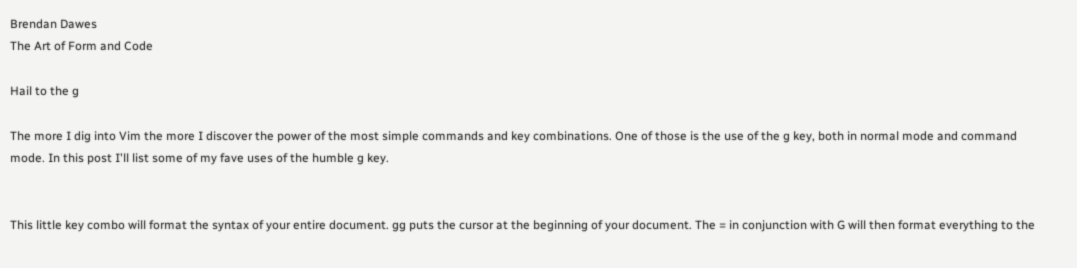Brendan Dawes
The Art of Form and Code

Hail to the g

The more I dig into Vim the more I discover the power of the most simple commands and key combinations. One of those is the use of the g key, both in normal mode and command mode. In this post I'll list some of my fave uses of the humble g key.


This little key combo will format the syntax of your entire document. gg puts the cursor at the beginning of your document. The = in conjunction with G will then format everything to the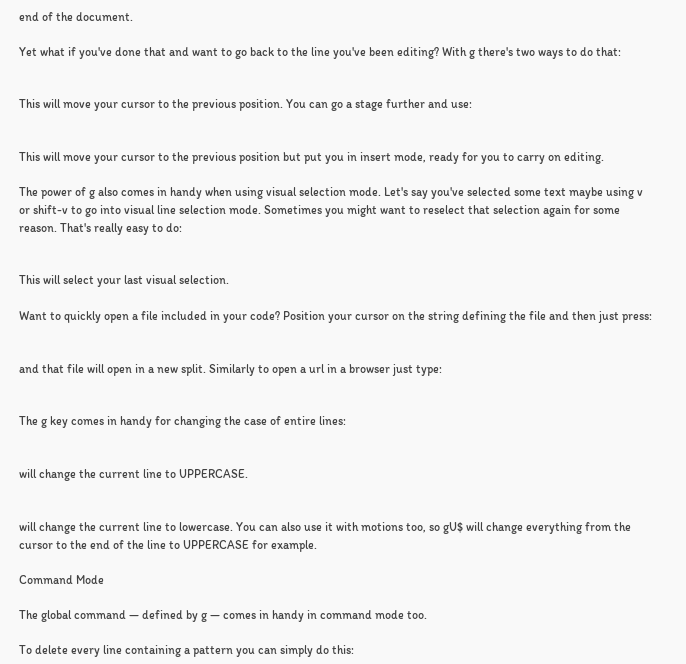end of the document.

Yet what if you've done that and want to go back to the line you've been editing? With g there's two ways to do that:


This will move your cursor to the previous position. You can go a stage further and use:


This will move your cursor to the previous position but put you in insert mode, ready for you to carry on editing.

The power of g also comes in handy when using visual selection mode. Let's say you've selected some text maybe using v or shift-v to go into visual line selection mode. Sometimes you might want to reselect that selection again for some reason. That's really easy to do:


This will select your last visual selection.

Want to quickly open a file included in your code? Position your cursor on the string defining the file and then just press:


and that file will open in a new split. Similarly to open a url in a browser just type:


The g key comes in handy for changing the case of entire lines:


will change the current line to UPPERCASE.


will change the current line to lowercase. You can also use it with motions too, so gU$ will change everything from the cursor to the end of the line to UPPERCASE for example.

Command Mode

The global command — defined by g — comes in handy in command mode too.

To delete every line containing a pattern you can simply do this: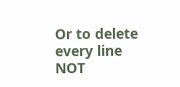Or to delete every line NOT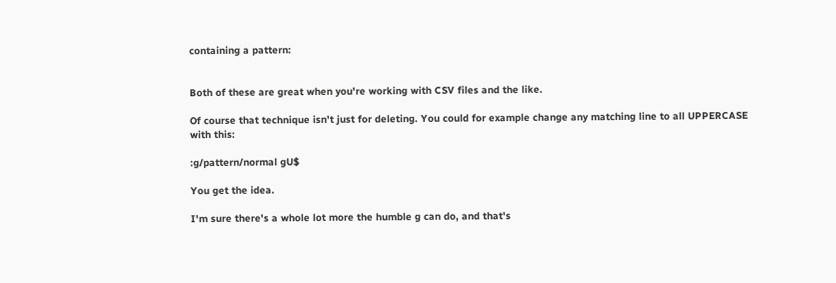containing a pattern:


Both of these are great when you're working with CSV files and the like.

Of course that technique isn't just for deleting. You could for example change any matching line to all UPPERCASE with this:

:g/pattern/normal gU$

You get the idea.

I'm sure there's a whole lot more the humble g can do, and that's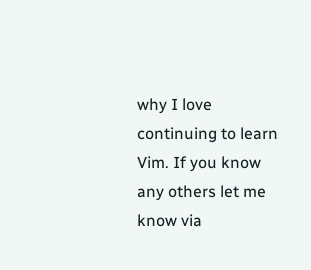why I love continuing to learn Vim. If you know any others let me know via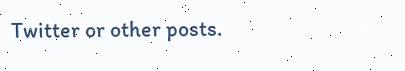Twitter or other posts.